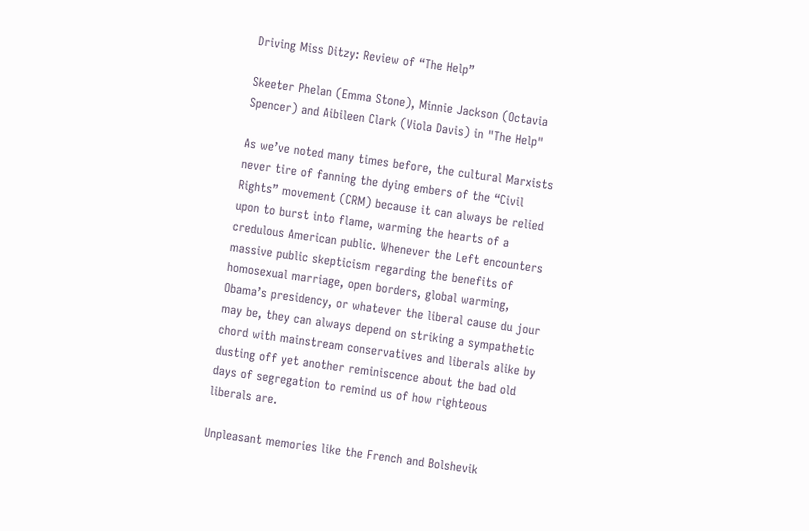Driving Miss Ditzy: Review of “The Help”

Skeeter Phelan (Emma Stone), Minnie Jackson (Octavia Spencer) and Aibileen Clark (Viola Davis) in "The Help"

As we’ve noted many times before, the cultural Marxists never tire of fanning the dying embers of the “Civil Rights” movement (CRM) because it can always be relied upon to burst into flame, warming the hearts of a credulous American public. Whenever the Left encounters massive public skepticism regarding the benefits of homosexual marriage, open borders, global warming, Obama’s presidency, or whatever the liberal cause du jour may be, they can always depend on striking a sympathetic chord with mainstream conservatives and liberals alike by dusting off yet another reminiscence about the bad old days of segregation to remind us of how righteous liberals are.

Unpleasant memories like the French and Bolshevik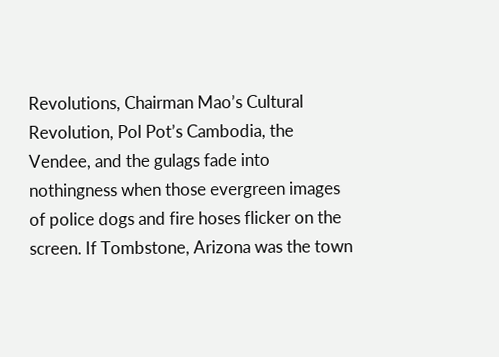Revolutions, Chairman Mao’s Cultural Revolution, Pol Pot’s Cambodia, the Vendee, and the gulags fade into nothingness when those evergreen images of police dogs and fire hoses flicker on the screen. If Tombstone, Arizona was the town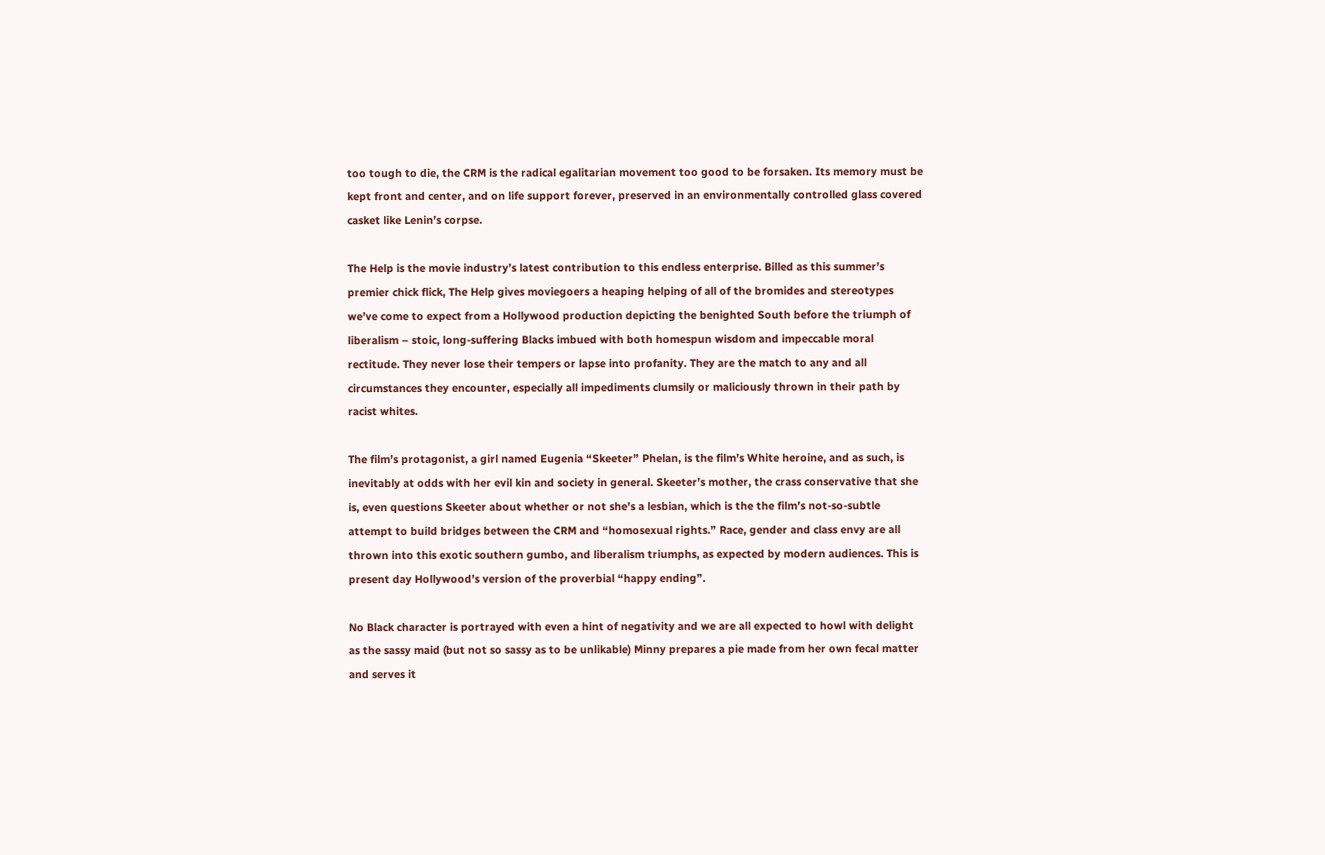too tough to die, the CRM is the radical egalitarian movement too good to be forsaken. Its memory must be kept front and center, and on life support forever, preserved in an environmentally controlled glass covered casket like Lenin’s corpse.

The Help is the movie industry’s latest contribution to this endless enterprise. Billed as this summer’s premier chick flick, The Help gives moviegoers a heaping helping of all of the bromides and stereotypes we’ve come to expect from a Hollywood production depicting the benighted South before the triumph of liberalism – stoic, long-suffering Blacks imbued with both homespun wisdom and impeccable moral rectitude. They never lose their tempers or lapse into profanity. They are the match to any and all circumstances they encounter, especially all impediments clumsily or maliciously thrown in their path by racist whites.

The film’s protagonist, a girl named Eugenia “Skeeter” Phelan, is the film’s White heroine, and as such, is inevitably at odds with her evil kin and society in general. Skeeter’s mother, the crass conservative that she is, even questions Skeeter about whether or not she’s a lesbian, which is the the film’s not-so-subtle attempt to build bridges between the CRM and “homosexual rights.” Race, gender and class envy are all thrown into this exotic southern gumbo, and liberalism triumphs, as expected by modern audiences. This is present day Hollywood’s version of the proverbial “happy ending”.

No Black character is portrayed with even a hint of negativity and we are all expected to howl with delight as the sassy maid (but not so sassy as to be unlikable) Minny prepares a pie made from her own fecal matter and serves it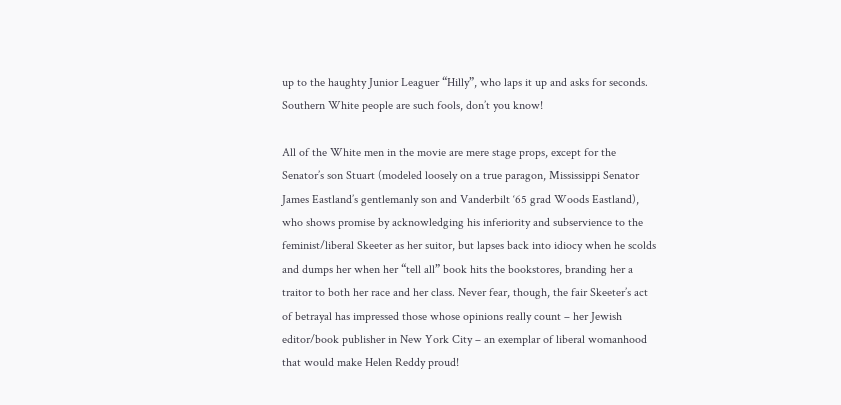up to the haughty Junior Leaguer “Hilly”, who laps it up and asks for seconds. Southern White people are such fools, don’t you know!

All of the White men in the movie are mere stage props, except for the Senator’s son Stuart (modeled loosely on a true paragon, Mississippi Senator James Eastland’s gentlemanly son and Vanderbilt ‘65 grad Woods Eastland), who shows promise by acknowledging his inferiority and subservience to the feminist/liberal Skeeter as her suitor, but lapses back into idiocy when he scolds and dumps her when her “tell all” book hits the bookstores, branding her a traitor to both her race and her class. Never fear, though, the fair Skeeter’s act of betrayal has impressed those whose opinions really count – her Jewish editor/book publisher in New York City – an exemplar of liberal womanhood that would make Helen Reddy proud!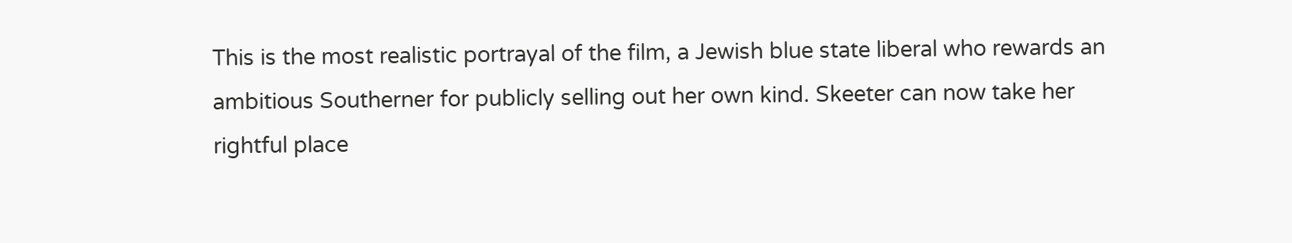This is the most realistic portrayal of the film, a Jewish blue state liberal who rewards an ambitious Southerner for publicly selling out her own kind. Skeeter can now take her rightful place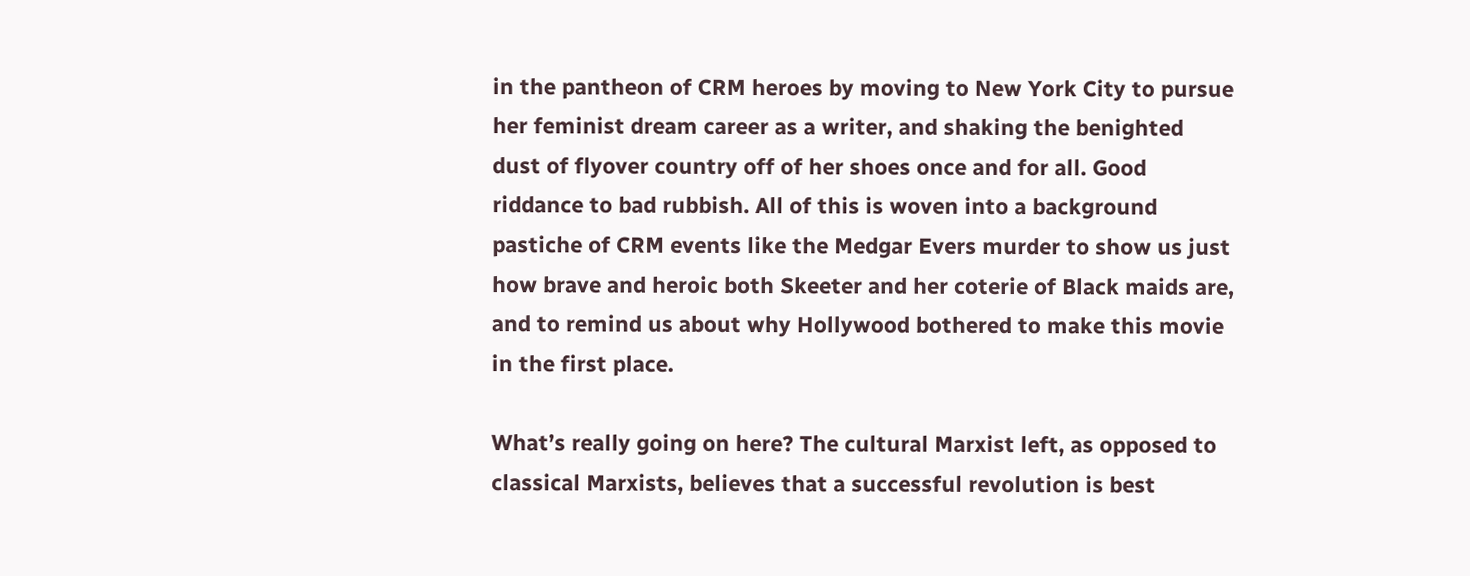in the pantheon of CRM heroes by moving to New York City to pursue her feminist dream career as a writer, and shaking the benighted dust of flyover country off of her shoes once and for all. Good riddance to bad rubbish. All of this is woven into a background pastiche of CRM events like the Medgar Evers murder to show us just how brave and heroic both Skeeter and her coterie of Black maids are, and to remind us about why Hollywood bothered to make this movie in the first place.

What’s really going on here? The cultural Marxist left, as opposed to classical Marxists, believes that a successful revolution is best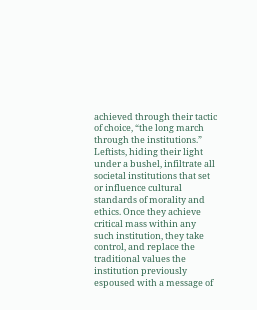achieved through their tactic of choice, “the long march through the institutions.” Leftists, hiding their light under a bushel, infiltrate all societal institutions that set or influence cultural standards of morality and ethics. Once they achieve critical mass within any such institution, they take control, and replace the traditional values the institution previously espoused with a message of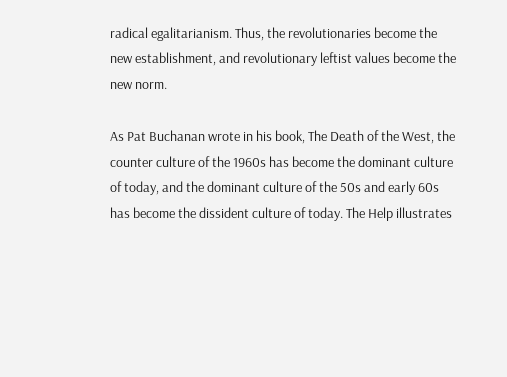radical egalitarianism. Thus, the revolutionaries become the new establishment, and revolutionary leftist values become the new norm.

As Pat Buchanan wrote in his book, The Death of the West, the counter culture of the 1960s has become the dominant culture of today, and the dominant culture of the 50s and early 60s has become the dissident culture of today. The Help illustrates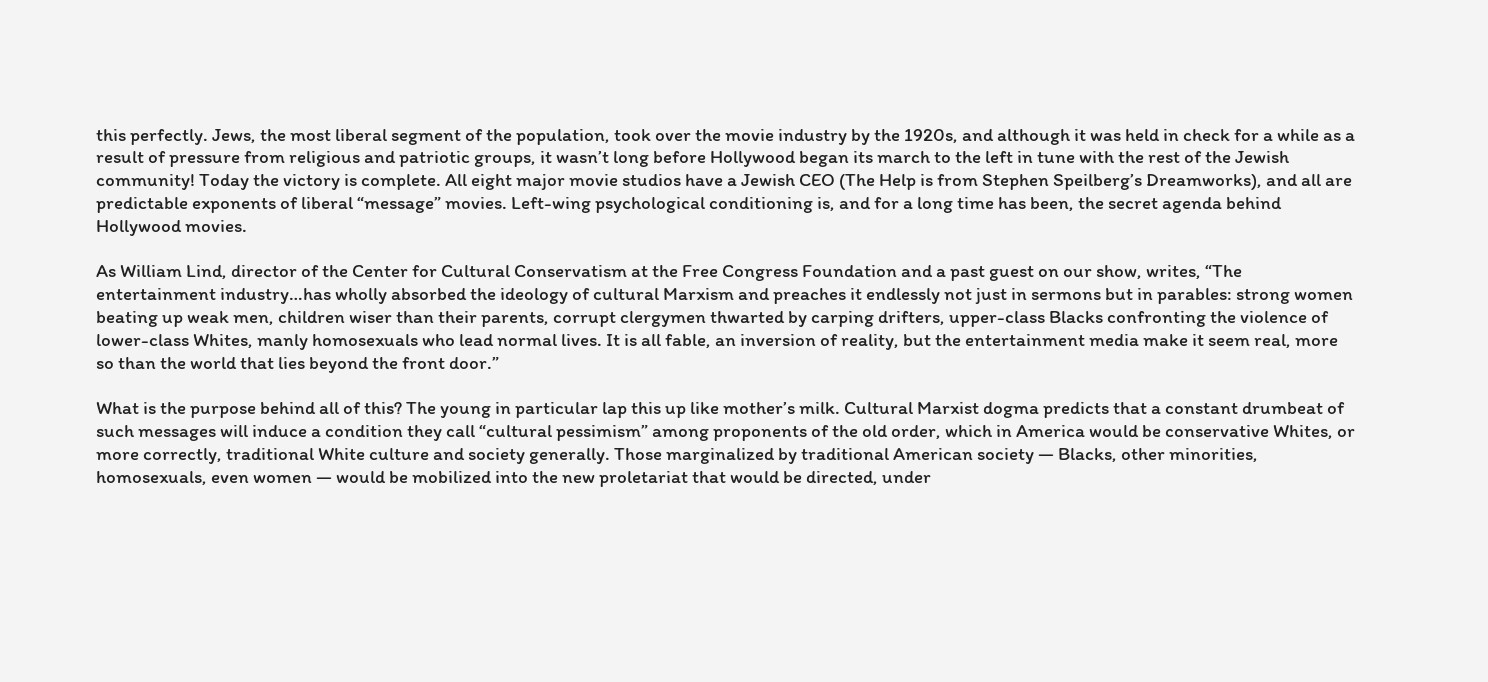this perfectly. Jews, the most liberal segment of the population, took over the movie industry by the 1920s, and although it was held in check for a while as a result of pressure from religious and patriotic groups, it wasn’t long before Hollywood began its march to the left in tune with the rest of the Jewish community! Today the victory is complete. All eight major movie studios have a Jewish CEO (The Help is from Stephen Speilberg’s Dreamworks), and all are predictable exponents of liberal “message” movies. Left-wing psychological conditioning is, and for a long time has been, the secret agenda behind Hollywood movies.

As William Lind, director of the Center for Cultural Conservatism at the Free Congress Foundation and a past guest on our show, writes, “The entertainment industry…has wholly absorbed the ideology of cultural Marxism and preaches it endlessly not just in sermons but in parables: strong women beating up weak men, children wiser than their parents, corrupt clergymen thwarted by carping drifters, upper-class Blacks confronting the violence of lower-class Whites, manly homosexuals who lead normal lives. It is all fable, an inversion of reality, but the entertainment media make it seem real, more so than the world that lies beyond the front door.”

What is the purpose behind all of this? The young in particular lap this up like mother’s milk. Cultural Marxist dogma predicts that a constant drumbeat of such messages will induce a condition they call “cultural pessimism” among proponents of the old order, which in America would be conservative Whites, or more correctly, traditional White culture and society generally. Those marginalized by traditional American society — Blacks, other minorities, homosexuals, even women — would be mobilized into the new proletariat that would be directed, under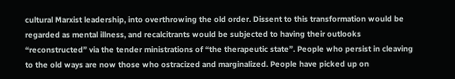cultural Marxist leadership, into overthrowing the old order. Dissent to this transformation would be regarded as mental illness, and recalcitrants would be subjected to having their outlooks “reconstructed” via the tender ministrations of “the therapeutic state”. People who persist in cleaving to the old ways are now those who ostracized and marginalized. People have picked up on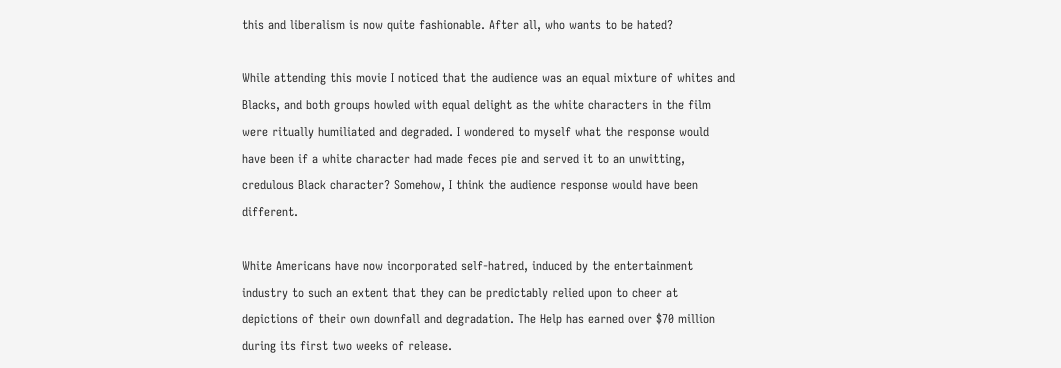this and liberalism is now quite fashionable. After all, who wants to be hated?

While attending this movie I noticed that the audience was an equal mixture of whites and Blacks, and both groups howled with equal delight as the white characters in the film were ritually humiliated and degraded. I wondered to myself what the response would have been if a white character had made feces pie and served it to an unwitting, credulous Black character? Somehow, I think the audience response would have been different.

White Americans have now incorporated self-hatred, induced by the entertainment industry to such an extent that they can be predictably relied upon to cheer at depictions of their own downfall and degradation. The Help has earned over $70 million during its first two weeks of release.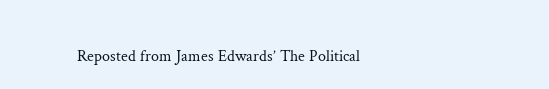Reposted from James Edwards’ The Political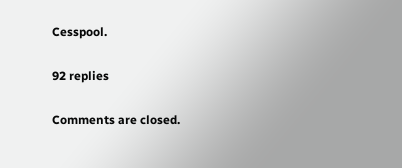Cesspool.

92 replies

Comments are closed.